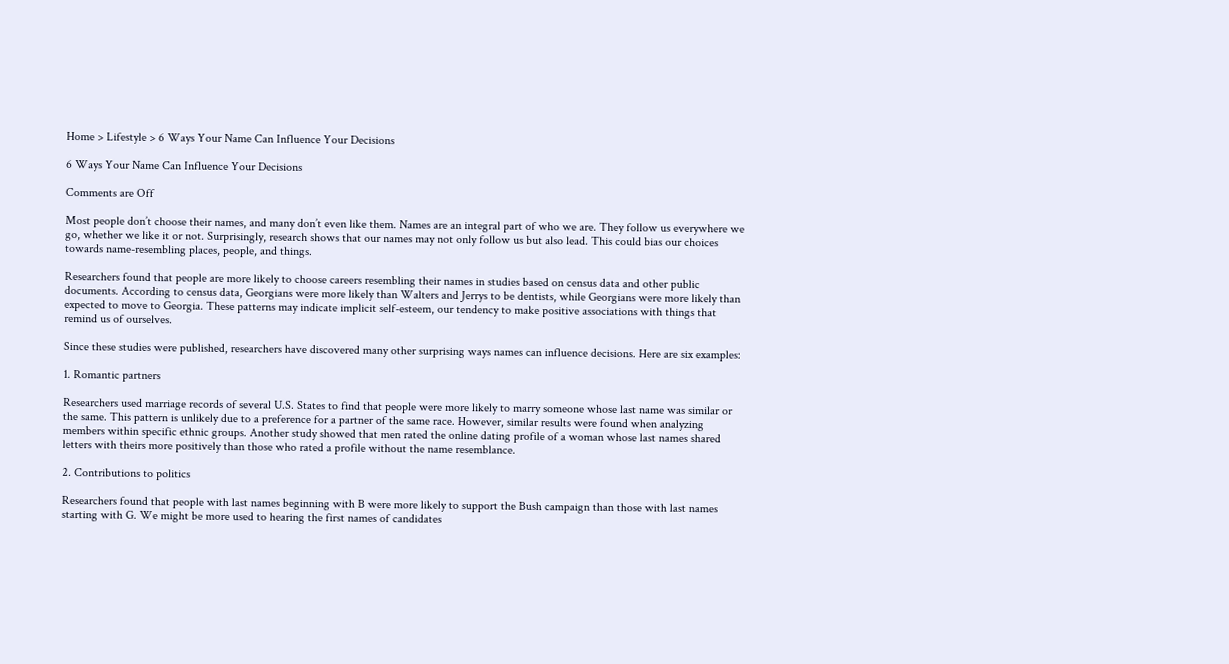Home > Lifestyle > 6 Ways Your Name Can Influence Your Decisions

6 Ways Your Name Can Influence Your Decisions

Comments are Off

Most people don’t choose their names, and many don’t even like them. Names are an integral part of who we are. They follow us everywhere we go, whether we like it or not. Surprisingly, research shows that our names may not only follow us but also lead. This could bias our choices towards name-resembling places, people, and things.

Researchers found that people are more likely to choose careers resembling their names in studies based on census data and other public documents. According to census data, Georgians were more likely than Walters and Jerrys to be dentists, while Georgians were more likely than expected to move to Georgia. These patterns may indicate implicit self-esteem, our tendency to make positive associations with things that remind us of ourselves.

Since these studies were published, researchers have discovered many other surprising ways names can influence decisions. Here are six examples:

1. Romantic partners

Researchers used marriage records of several U.S. States to find that people were more likely to marry someone whose last name was similar or the same. This pattern is unlikely due to a preference for a partner of the same race. However, similar results were found when analyzing members within specific ethnic groups. Another study showed that men rated the online dating profile of a woman whose last names shared letters with theirs more positively than those who rated a profile without the name resemblance.

2. Contributions to politics

Researchers found that people with last names beginning with B were more likely to support the Bush campaign than those with last names starting with G. We might be more used to hearing the first names of candidates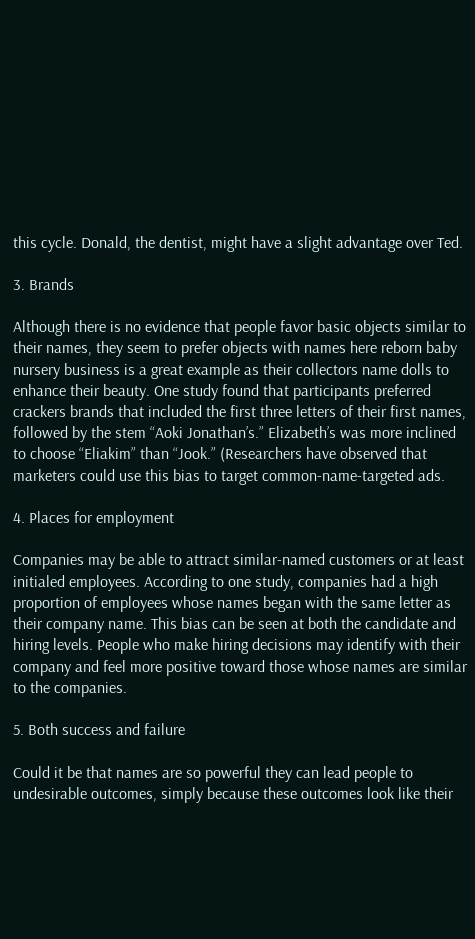this cycle. Donald, the dentist, might have a slight advantage over Ted.

3. Brands

Although there is no evidence that people favor basic objects similar to their names, they seem to prefer objects with names here reborn baby nursery business is a great example as their collectors name dolls to enhance their beauty. One study found that participants preferred crackers brands that included the first three letters of their first names, followed by the stem “Aoki Jonathan’s.” Elizabeth’s was more inclined to choose “Eliakim” than “Jook.” (Researchers have observed that marketers could use this bias to target common-name-targeted ads.

4. Places for employment

Companies may be able to attract similar-named customers or at least initialed employees. According to one study, companies had a high proportion of employees whose names began with the same letter as their company name. This bias can be seen at both the candidate and hiring levels. People who make hiring decisions may identify with their company and feel more positive toward those whose names are similar to the companies.

5. Both success and failure

Could it be that names are so powerful they can lead people to undesirable outcomes, simply because these outcomes look like their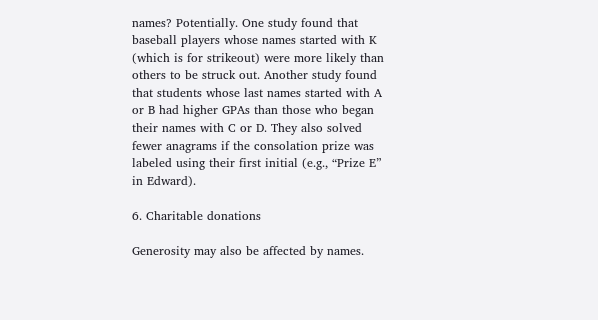names? Potentially. One study found that baseball players whose names started with K (which is for strikeout) were more likely than others to be struck out. Another study found that students whose last names started with A or B had higher GPAs than those who began their names with C or D. They also solved fewer anagrams if the consolation prize was labeled using their first initial (e.g., “Prize E” in Edward).

6. Charitable donations

Generosity may also be affected by names.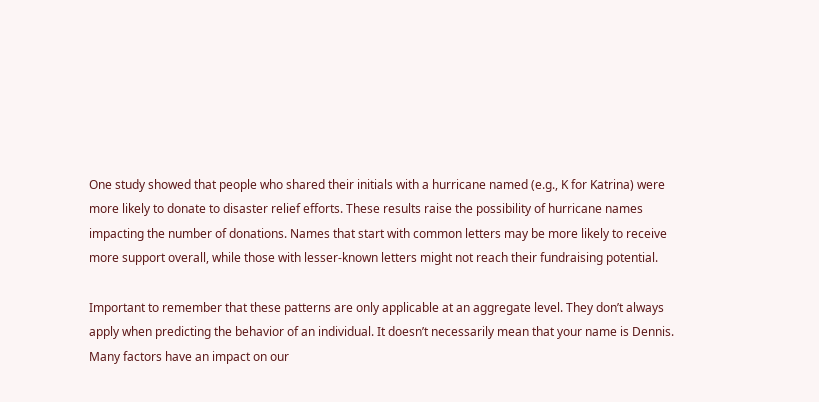One study showed that people who shared their initials with a hurricane named (e.g., K for Katrina) were more likely to donate to disaster relief efforts. These results raise the possibility of hurricane names impacting the number of donations. Names that start with common letters may be more likely to receive more support overall, while those with lesser-known letters might not reach their fundraising potential.

Important to remember that these patterns are only applicable at an aggregate level. They don’t always apply when predicting the behavior of an individual. It doesn’t necessarily mean that your name is Dennis. Many factors have an impact on our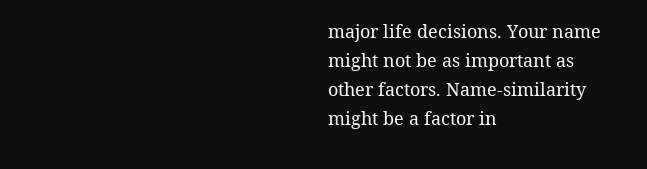major life decisions. Your name might not be as important as other factors. Name-similarity might be a factor in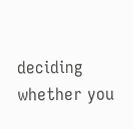deciding whether you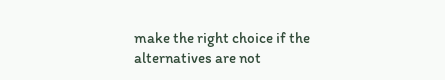make the right choice if the alternatives are not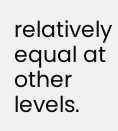relatively equal at other levels.